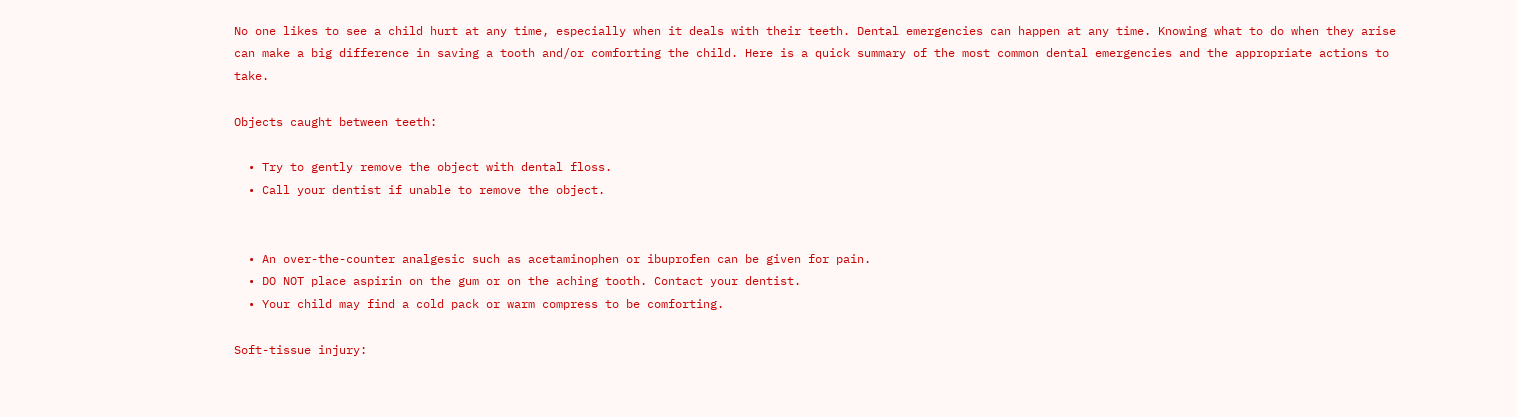No one likes to see a child hurt at any time, especially when it deals with their teeth. Dental emergencies can happen at any time. Knowing what to do when they arise can make a big difference in saving a tooth and/or comforting the child. Here is a quick summary of the most common dental emergencies and the appropriate actions to take.

Objects caught between teeth:

  • Try to gently remove the object with dental floss.
  • Call your dentist if unable to remove the object.


  • An over-the-counter analgesic such as acetaminophen or ibuprofen can be given for pain.
  • DO NOT place aspirin on the gum or on the aching tooth. Contact your dentist.
  • Your child may find a cold pack or warm compress to be comforting.

Soft-tissue injury: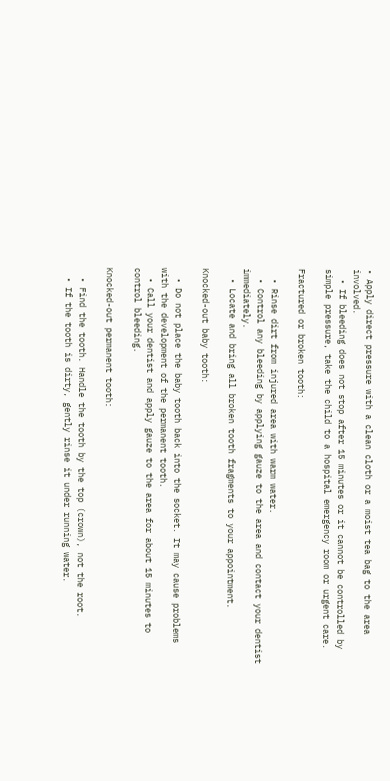• Apply direct pressure with a clean cloth or a moist tea bag to the area involved.
  • If bleeding does not stop after 15 minutes or it cannot be controlled by simple pressure, take the child to a hospital emergency room or urgent care.

Fractured or broken tooth:

  • Rinse dirt from injured area with warm water.
  • Control any bleeding by applying gauze to the area and contact your dentist immediately.
  • Locate and bring all broken tooth fragments to your appointment.

Knocked-out baby tooth:

  • Do not place the baby tooth back into the socket. It may cause problems with the development of the permanent tooth.
  • Call your dentist and apply gauze to the area for about 15 minutes to control bleeding.

Knocked-out permanent tooth:

  • Find the tooth. Handle the tooth by the top (crown), not the root.
  • If the tooth is dirty, gently rinse it under running water.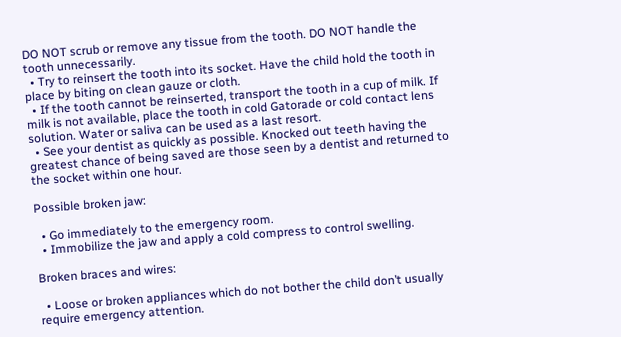DO NOT scrub or remove any tissue from the tooth. DO NOT handle the tooth unnecessarily.
  • Try to reinsert the tooth into its socket. Have the child hold the tooth in place by biting on clean gauze or cloth.
  • If the tooth cannot be reinserted, transport the tooth in a cup of milk. If milk is not available, place the tooth in cold Gatorade or cold contact lens solution. Water or saliva can be used as a last resort.
  • See your dentist as quickly as possible. Knocked out teeth having the greatest chance of being saved are those seen by a dentist and returned to the socket within one hour.

Possible broken jaw:

  • Go immediately to the emergency room.
  • Immobilize the jaw and apply a cold compress to control swelling.

Broken braces and wires:

  • Loose or broken appliances which do not bother the child don’t usually require emergency attention.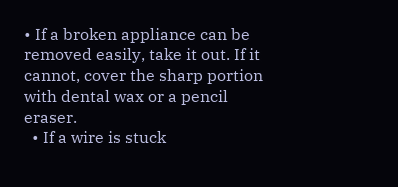• If a broken appliance can be removed easily, take it out. If it cannot, cover the sharp portion with dental wax or a pencil eraser.
  • If a wire is stuck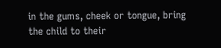in the gums, cheek or tongue, bring the child to their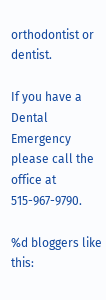orthodontist or dentist.

If you have a Dental Emergency please call the office at 515-967-9790.

%d bloggers like this: